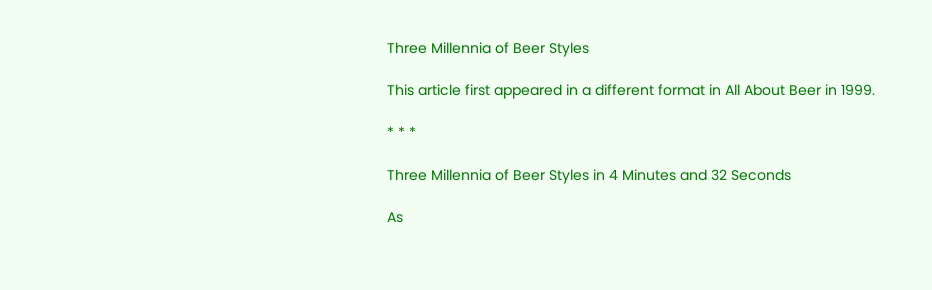Three Millennia of Beer Styles

This article first appeared in a different format in All About Beer in 1999.

* * *

Three Millennia of Beer Styles in 4 Minutes and 32 Seconds

As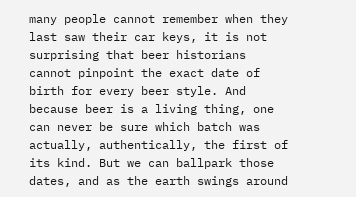many people cannot remember when they last saw their car keys, it is not surprising that beer historians cannot pinpoint the exact date of birth for every beer style. And because beer is a living thing, one can never be sure which batch was actually, authentically, the first of its kind. But we can ballpark those dates, and as the earth swings around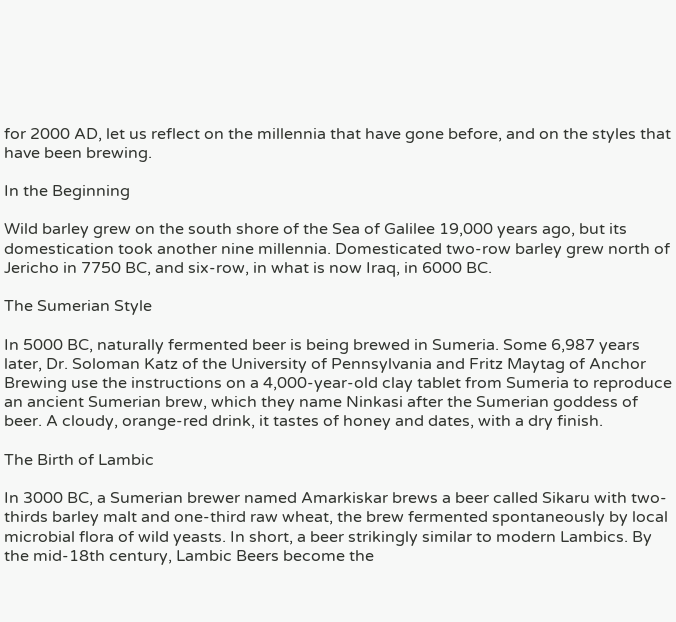for 2000 AD, let us reflect on the millennia that have gone before, and on the styles that have been brewing.

In the Beginning

Wild barley grew on the south shore of the Sea of Galilee 19,000 years ago, but its domestication took another nine millennia. Domesticated two-row barley grew north of Jericho in 7750 BC, and six-row, in what is now Iraq, in 6000 BC.

The Sumerian Style

In 5000 BC, naturally fermented beer is being brewed in Sumeria. Some 6,987 years later, Dr. Soloman Katz of the University of Pennsylvania and Fritz Maytag of Anchor Brewing use the instructions on a 4,000-year-old clay tablet from Sumeria to reproduce an ancient Sumerian brew, which they name Ninkasi after the Sumerian goddess of beer. A cloudy, orange-red drink, it tastes of honey and dates, with a dry finish.

The Birth of Lambic

In 3000 BC, a Sumerian brewer named Amarkiskar brews a beer called Sikaru with two-thirds barley malt and one-third raw wheat, the brew fermented spontaneously by local microbial flora of wild yeasts. In short, a beer strikingly similar to modern Lambics. By the mid-18th century, Lambic Beers become the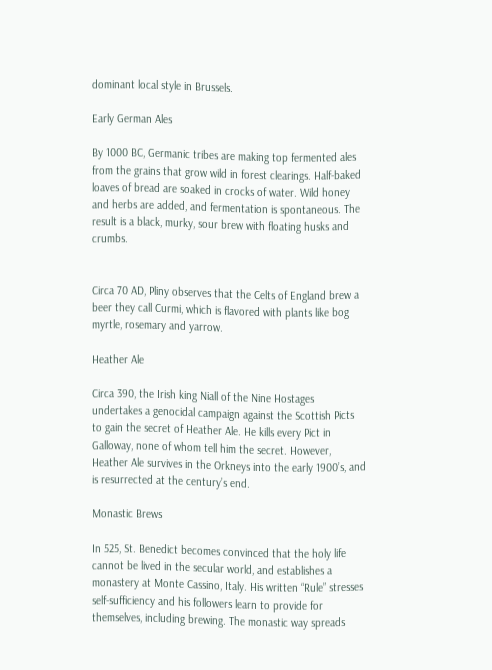dominant local style in Brussels.

Early German Ales

By 1000 BC, Germanic tribes are making top fermented ales from the grains that grow wild in forest clearings. Half-baked loaves of bread are soaked in crocks of water. Wild honey and herbs are added, and fermentation is spontaneous. The result is a black, murky, sour brew with floating husks and crumbs.


Circa 70 AD, Pliny observes that the Celts of England brew a beer they call Curmi, which is flavored with plants like bog myrtle, rosemary and yarrow.

Heather Ale

Circa 390, the Irish king Niall of the Nine Hostages undertakes a genocidal campaign against the Scottish Picts to gain the secret of Heather Ale. He kills every Pict in Galloway, none of whom tell him the secret. However, Heather Ale survives in the Orkneys into the early 1900’s, and is resurrected at the century’s end.

Monastic Brews

In 525, St. Benedict becomes convinced that the holy life cannot be lived in the secular world, and establishes a monastery at Monte Cassino, Italy. His written “Rule” stresses self-sufficiency and his followers learn to provide for themselves, including brewing. The monastic way spreads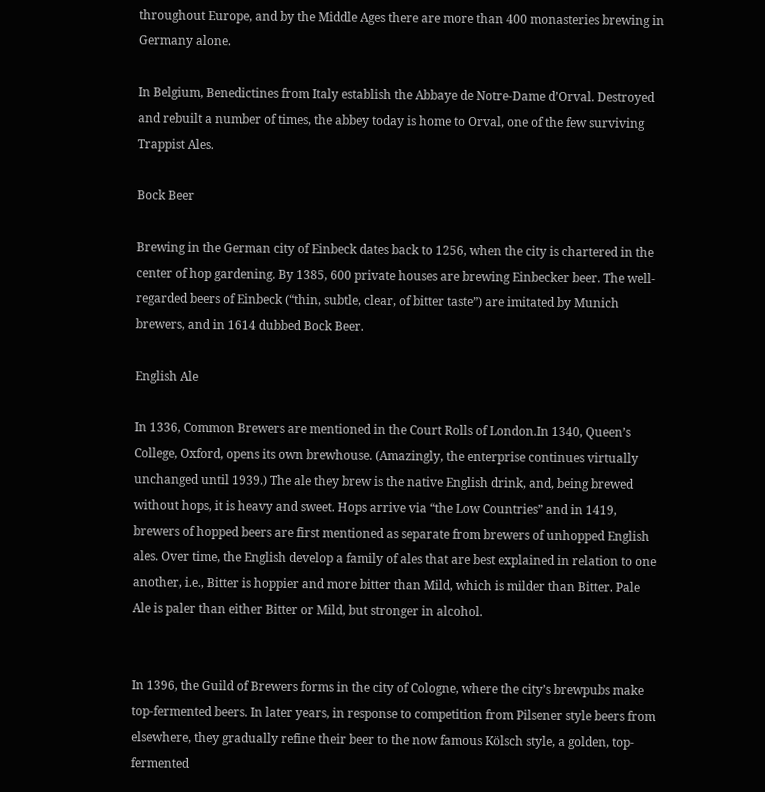throughout Europe, and by the Middle Ages there are more than 400 monasteries brewing in Germany alone.

In Belgium, Benedictines from Italy establish the Abbaye de Notre-Dame d’Orval. Destroyed and rebuilt a number of times, the abbey today is home to Orval, one of the few surviving Trappist Ales.

Bock Beer

Brewing in the German city of Einbeck dates back to 1256, when the city is chartered in the center of hop gardening. By 1385, 600 private houses are brewing Einbecker beer. The well-regarded beers of Einbeck (“thin, subtle, clear, of bitter taste”) are imitated by Munich brewers, and in 1614 dubbed Bock Beer.

English Ale

In 1336, Common Brewers are mentioned in the Court Rolls of London.In 1340, Queen’s College, Oxford, opens its own brewhouse. (Amazingly, the enterprise continues virtually unchanged until 1939.) The ale they brew is the native English drink, and, being brewed without hops, it is heavy and sweet. Hops arrive via “the Low Countries” and in 1419, brewers of hopped beers are first mentioned as separate from brewers of unhopped English ales. Over time, the English develop a family of ales that are best explained in relation to one another, i.e., Bitter is hoppier and more bitter than Mild, which is milder than Bitter. Pale Ale is paler than either Bitter or Mild, but stronger in alcohol.


In 1396, the Guild of Brewers forms in the city of Cologne, where the city’s brewpubs make top-fermented beers. In later years, in response to competition from Pilsener style beers from elsewhere, they gradually refine their beer to the now famous Kölsch style, a golden, top-fermented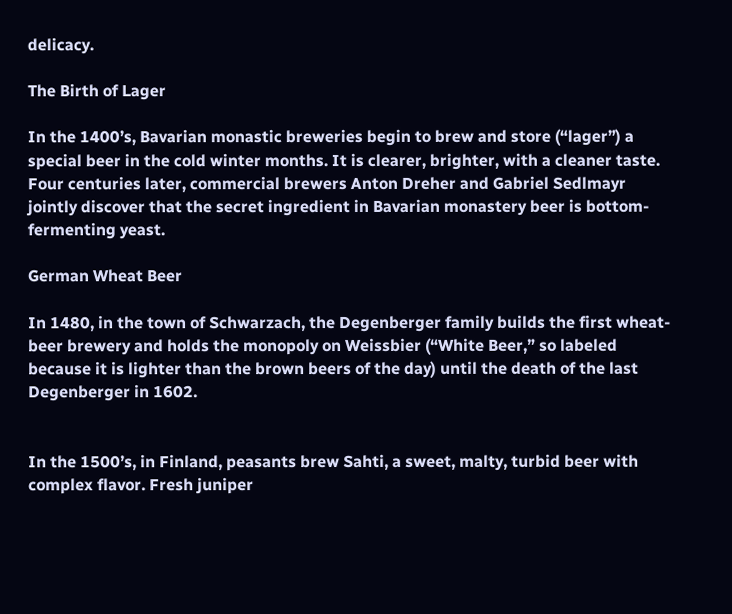delicacy.

The Birth of Lager

In the 1400’s, Bavarian monastic breweries begin to brew and store (“lager”) a special beer in the cold winter months. It is clearer, brighter, with a cleaner taste. Four centuries later, commercial brewers Anton Dreher and Gabriel Sedlmayr jointly discover that the secret ingredient in Bavarian monastery beer is bottom-fermenting yeast.

German Wheat Beer

In 1480, in the town of Schwarzach, the Degenberger family builds the first wheat-beer brewery and holds the monopoly on Weissbier (“White Beer,” so labeled because it is lighter than the brown beers of the day) until the death of the last Degenberger in 1602.


In the 1500’s, in Finland, peasants brew Sahti, a sweet, malty, turbid beer with complex flavor. Fresh juniper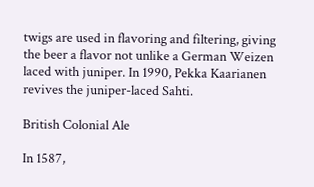twigs are used in flavoring and filtering, giving the beer a flavor not unlike a German Weizen laced with juniper. In 1990, Pekka Kaarianen revives the juniper-laced Sahti.

British Colonial Ale

In 1587,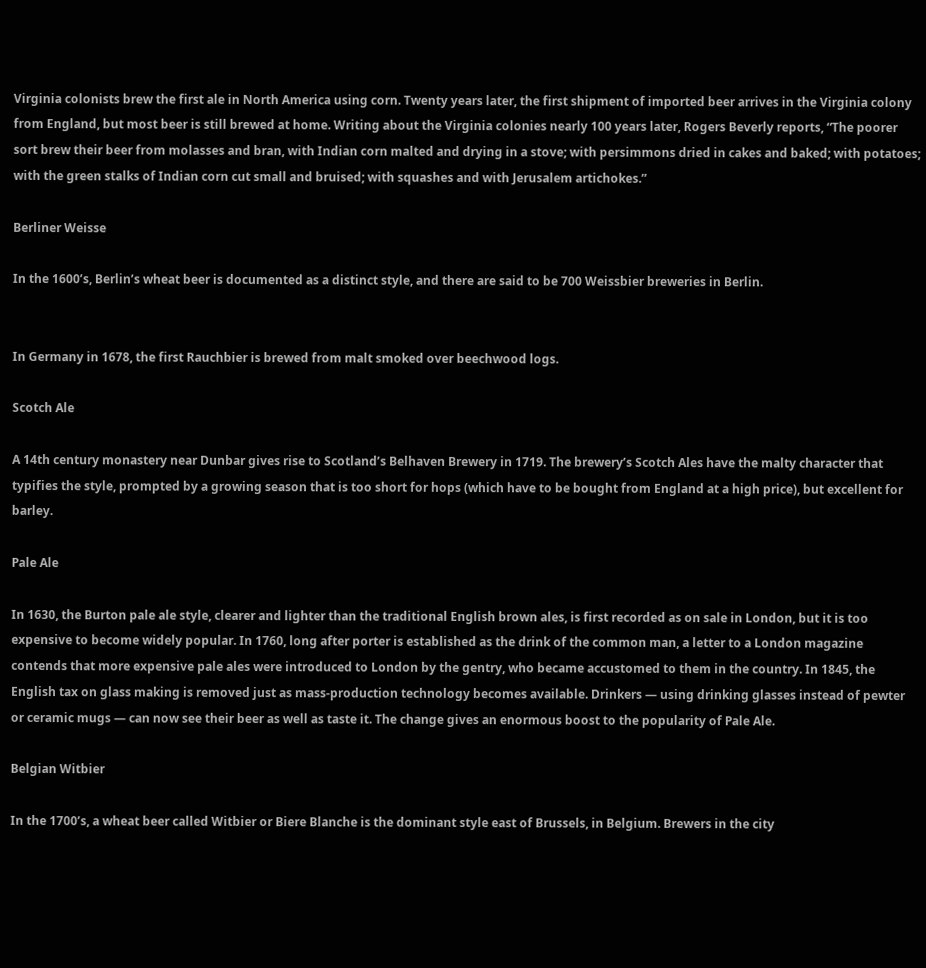Virginia colonists brew the first ale in North America using corn. Twenty years later, the first shipment of imported beer arrives in the Virginia colony from England, but most beer is still brewed at home. Writing about the Virginia colonies nearly 100 years later, Rogers Beverly reports, “The poorer sort brew their beer from molasses and bran, with Indian corn malted and drying in a stove; with persimmons dried in cakes and baked; with potatoes; with the green stalks of Indian corn cut small and bruised; with squashes and with Jerusalem artichokes.”

Berliner Weisse

In the 1600’s, Berlin’s wheat beer is documented as a distinct style, and there are said to be 700 Weissbier breweries in Berlin.


In Germany in 1678, the first Rauchbier is brewed from malt smoked over beechwood logs.

Scotch Ale

A 14th century monastery near Dunbar gives rise to Scotland’s Belhaven Brewery in 1719. The brewery’s Scotch Ales have the malty character that typifies the style, prompted by a growing season that is too short for hops (which have to be bought from England at a high price), but excellent for barley.

Pale Ale

In 1630, the Burton pale ale style, clearer and lighter than the traditional English brown ales, is first recorded as on sale in London, but it is too expensive to become widely popular. In 1760, long after porter is established as the drink of the common man, a letter to a London magazine contends that more expensive pale ales were introduced to London by the gentry, who became accustomed to them in the country. In 1845, the English tax on glass making is removed just as mass-production technology becomes available. Drinkers — using drinking glasses instead of pewter or ceramic mugs — can now see their beer as well as taste it. The change gives an enormous boost to the popularity of Pale Ale.

Belgian Witbier

In the 1700’s, a wheat beer called Witbier or Biere Blanche is the dominant style east of Brussels, in Belgium. Brewers in the city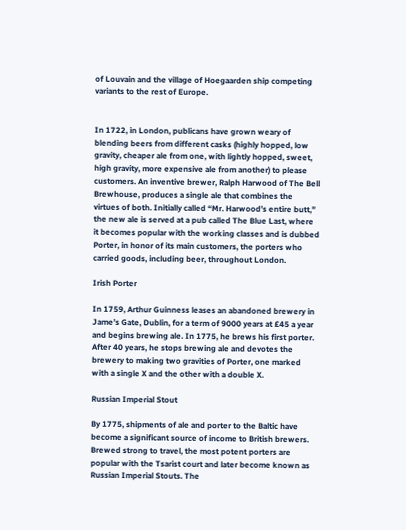of Louvain and the village of Hoegaarden ship competing variants to the rest of Europe.


In 1722, in London, publicans have grown weary of blending beers from different casks (highly hopped, low gravity, cheaper ale from one, with lightly hopped, sweet, high gravity, more expensive ale from another) to please customers. An inventive brewer, Ralph Harwood of The Bell Brewhouse, produces a single ale that combines the virtues of both. Initially called “Mr. Harwood’s entire butt,” the new ale is served at a pub called The Blue Last, where it becomes popular with the working classes and is dubbed Porter, in honor of its main customers, the porters who carried goods, including beer, throughout London.

Irish Porter

In 1759, Arthur Guinness leases an abandoned brewery in Jame’s Gate, Dublin, for a term of 9000 years at £45 a year and begins brewing ale. In 1775, he brews his first porter. After 40 years, he stops brewing ale and devotes the brewery to making two gravities of Porter, one marked with a single X and the other with a double X.

Russian Imperial Stout

By 1775, shipments of ale and porter to the Baltic have become a significant source of income to British brewers. Brewed strong to travel, the most potent porters are popular with the Tsarist court and later become known as Russian Imperial Stouts. The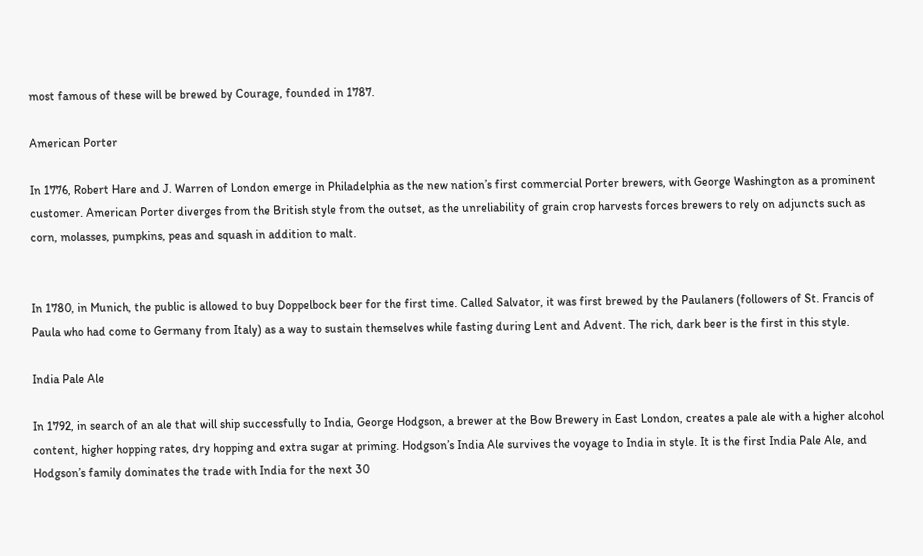most famous of these will be brewed by Courage, founded in 1787.

American Porter

In 1776, Robert Hare and J. Warren of London emerge in Philadelphia as the new nation’s first commercial Porter brewers, with George Washington as a prominent customer. American Porter diverges from the British style from the outset, as the unreliability of grain crop harvests forces brewers to rely on adjuncts such as corn, molasses, pumpkins, peas and squash in addition to malt.


In 1780, in Munich, the public is allowed to buy Doppelbock beer for the first time. Called Salvator, it was first brewed by the Paulaners (followers of St. Francis of Paula who had come to Germany from Italy) as a way to sustain themselves while fasting during Lent and Advent. The rich, dark beer is the first in this style.

India Pale Ale

In 1792, in search of an ale that will ship successfully to India, George Hodgson, a brewer at the Bow Brewery in East London, creates a pale ale with a higher alcohol content, higher hopping rates, dry hopping and extra sugar at priming. Hodgson’s India Ale survives the voyage to India in style. It is the first India Pale Ale, and Hodgson’s family dominates the trade with India for the next 30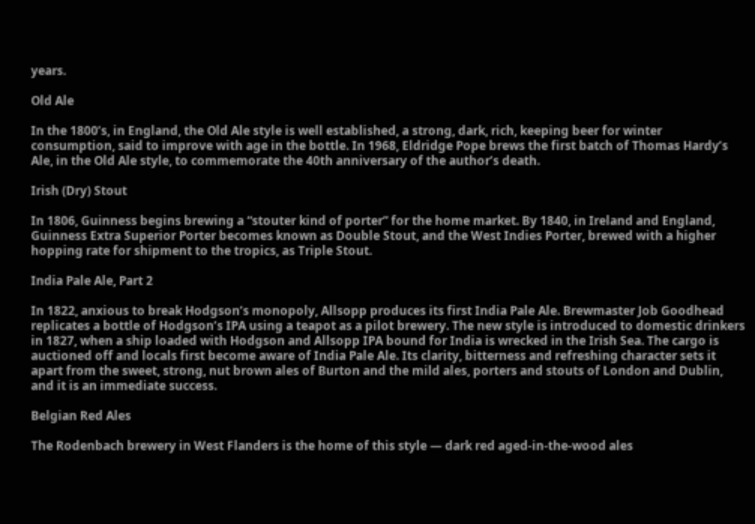years.

Old Ale

In the 1800’s, in England, the Old Ale style is well established, a strong, dark, rich, keeping beer for winter consumption, said to improve with age in the bottle. In 1968, Eldridge Pope brews the first batch of Thomas Hardy’s Ale, in the Old Ale style, to commemorate the 40th anniversary of the author’s death.

Irish (Dry) Stout

In 1806, Guinness begins brewing a “stouter kind of porter” for the home market. By 1840, in Ireland and England, Guinness Extra Superior Porter becomes known as Double Stout, and the West Indies Porter, brewed with a higher hopping rate for shipment to the tropics, as Triple Stout.

India Pale Ale, Part 2

In 1822, anxious to break Hodgson’s monopoly, Allsopp produces its first India Pale Ale. Brewmaster Job Goodhead replicates a bottle of Hodgson’s IPA using a teapot as a pilot brewery. The new style is introduced to domestic drinkers in 1827, when a ship loaded with Hodgson and Allsopp IPA bound for India is wrecked in the Irish Sea. The cargo is auctioned off and locals first become aware of India Pale Ale. Its clarity, bitterness and refreshing character sets it apart from the sweet, strong, nut brown ales of Burton and the mild ales, porters and stouts of London and Dublin, and it is an immediate success.

Belgian Red Ales

The Rodenbach brewery in West Flanders is the home of this style — dark red aged-in-the-wood ales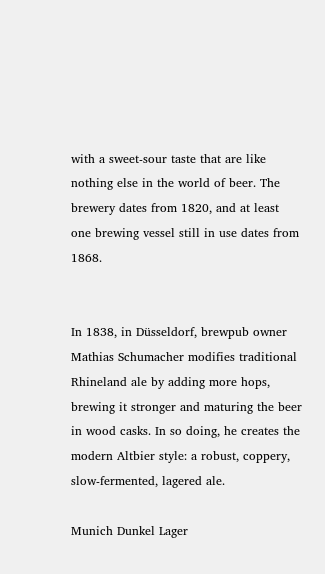with a sweet-sour taste that are like nothing else in the world of beer. The brewery dates from 1820, and at least one brewing vessel still in use dates from 1868.


In 1838, in Düsseldorf, brewpub owner Mathias Schumacher modifies traditional Rhineland ale by adding more hops, brewing it stronger and maturing the beer in wood casks. In so doing, he creates the modern Altbier style: a robust, coppery, slow-fermented, lagered ale.

Munich Dunkel Lager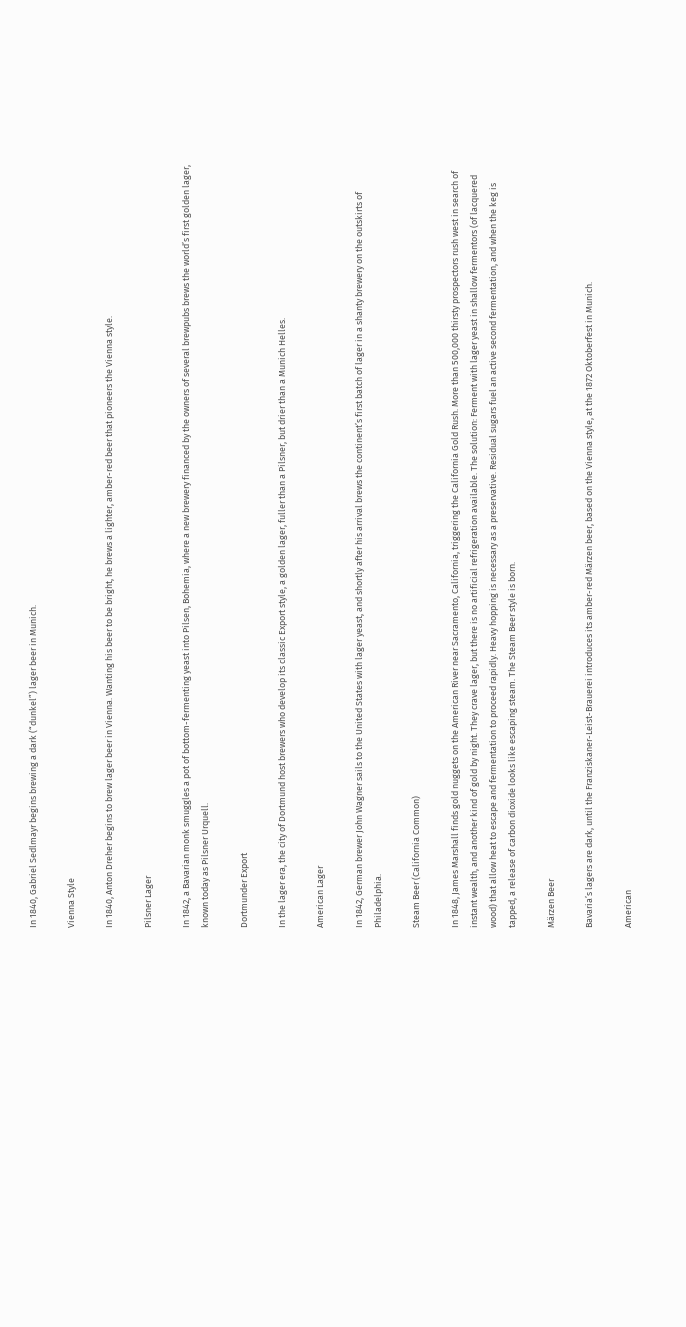In 1840, Gabriel Sedlmayr begins brewing a dark (“dunkel”) lager beer in Munich.

Vienna Style

In 1840, Anton Dreher begins to brew lager beer in Vienna. Wanting his beer to be bright, he brews a lighter, amber-red beer that pioneers the Vienna style.

Pilsner Lager

In 1842, a Bavarian monk smuggles a pot of bottom-fermenting yeast into Pilsen, Bohemia, where a new brewery financed by the owners of several brewpubs brews the world’s first golden lager, known today as Pilsner Urquell.

Dortmunder Export

In the lager era, the city of Dortmund host brewers who develop its classic Export style, a golden lager, fuller than a Pilsner, but drier than a Munich Helles.

American Lager

In 1842, German brewer John Wagner sails to the United States with lager yeast, and shortly after his arrival brews the continent’s first batch of lager in a shanty brewery on the outskirts of Philadelphia.

Steam Beer (California Common)

In 1848, James Marshall finds gold nuggets on the American River near Sacramento, California, triggering the California Gold Rush. More than 500,000 thirsty prospectors rush west in search of instant wealth, and another kind of gold by night. They crave lager, but there is no artificial refrigeration available. The solution: Ferment with lager yeast in shallow fermentors (of lacquered wood) that allow heat to escape and fermentation to proceed rapidly. Heavy hopping is necessary as a preservative. Residual sugars fuel an active second fermentation, and when the keg is tapped, a release of carbon dioxide looks like escaping steam. The Steam Beer style is born.

Märzen Beer

Bavaria’s lagers are dark, until the Franziskaner-Leist-Brauerei introduces its amber-red Märzen beer, based on the Vienna style, at the 1872 Oktoberfest in Munich.

American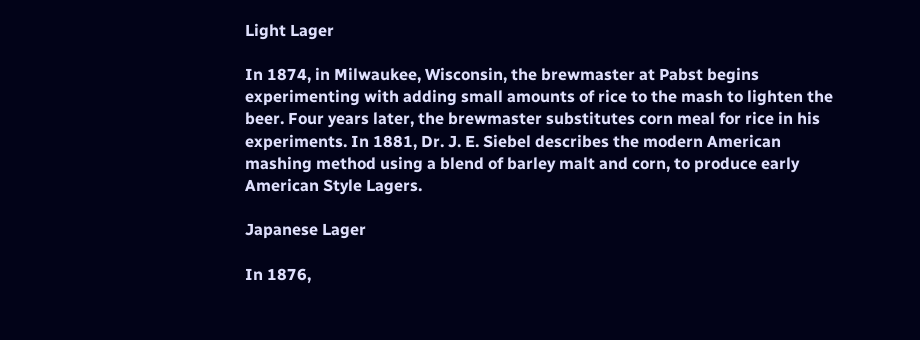Light Lager

In 1874, in Milwaukee, Wisconsin, the brewmaster at Pabst begins experimenting with adding small amounts of rice to the mash to lighten the beer. Four years later, the brewmaster substitutes corn meal for rice in his experiments. In 1881, Dr. J. E. Siebel describes the modern American mashing method using a blend of barley malt and corn, to produce early American Style Lagers.

Japanese Lager

In 1876,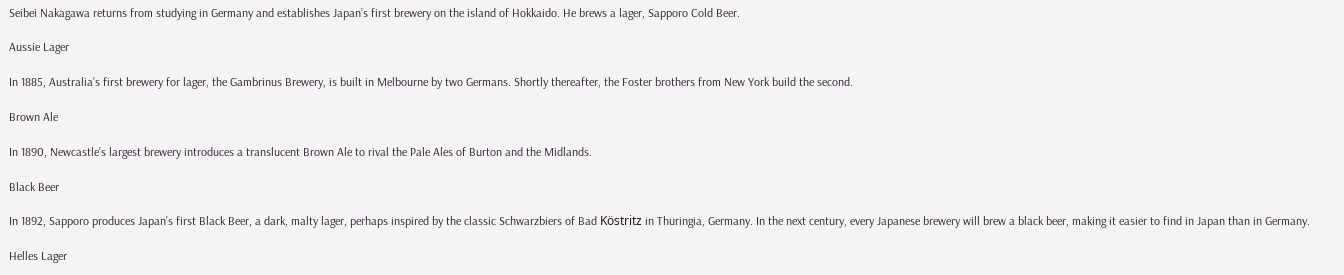Seibei Nakagawa returns from studying in Germany and establishes Japan’s first brewery on the island of Hokkaido. He brews a lager, Sapporo Cold Beer.

Aussie Lager

In 1885, Australia’s first brewery for lager, the Gambrinus Brewery, is built in Melbourne by two Germans. Shortly thereafter, the Foster brothers from New York build the second.

Brown Ale

In 1890, Newcastle’s largest brewery introduces a translucent Brown Ale to rival the Pale Ales of Burton and the Midlands.

Black Beer

In 1892, Sapporo produces Japan’s first Black Beer, a dark, malty lager, perhaps inspired by the classic Schwarzbiers of Bad Köstritz in Thuringia, Germany. In the next century, every Japanese brewery will brew a black beer, making it easier to find in Japan than in Germany.

Helles Lager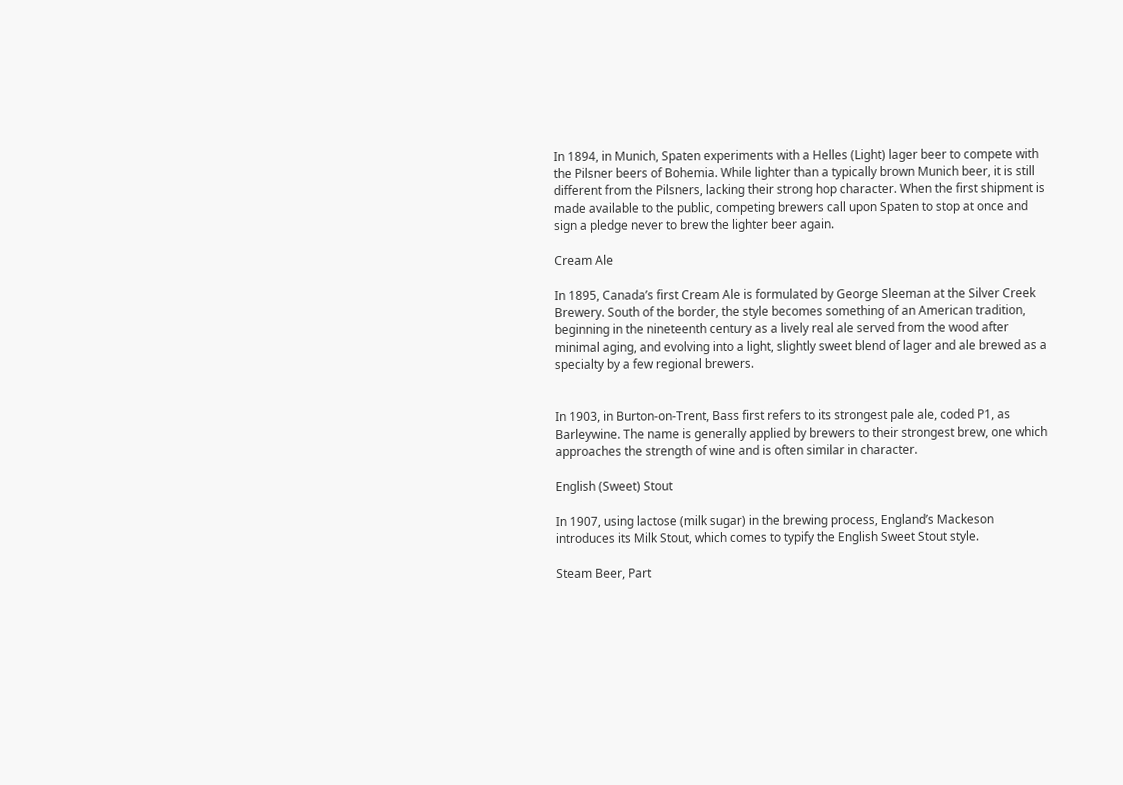In 1894, in Munich, Spaten experiments with a Helles (Light) lager beer to compete with the Pilsner beers of Bohemia. While lighter than a typically brown Munich beer, it is still different from the Pilsners, lacking their strong hop character. When the first shipment is made available to the public, competing brewers call upon Spaten to stop at once and sign a pledge never to brew the lighter beer again.

Cream Ale

In 1895, Canada’s first Cream Ale is formulated by George Sleeman at the Silver Creek Brewery. South of the border, the style becomes something of an American tradition, beginning in the nineteenth century as a lively real ale served from the wood after minimal aging, and evolving into a light, slightly sweet blend of lager and ale brewed as a specialty by a few regional brewers.


In 1903, in Burton-on-Trent, Bass first refers to its strongest pale ale, coded P1, as Barleywine. The name is generally applied by brewers to their strongest brew, one which approaches the strength of wine and is often similar in character.

English (Sweet) Stout

In 1907, using lactose (milk sugar) in the brewing process, England’s Mackeson introduces its Milk Stout, which comes to typify the English Sweet Stout style.

Steam Beer, Part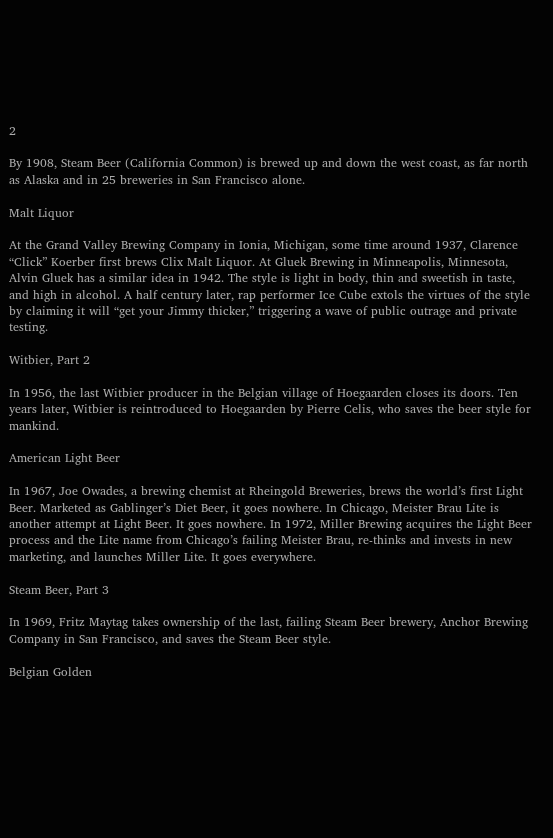2

By 1908, Steam Beer (California Common) is brewed up and down the west coast, as far north as Alaska and in 25 breweries in San Francisco alone.

Malt Liquor

At the Grand Valley Brewing Company in Ionia, Michigan, some time around 1937, Clarence “Click” Koerber first brews Clix Malt Liquor. At Gluek Brewing in Minneapolis, Minnesota, Alvin Gluek has a similar idea in 1942. The style is light in body, thin and sweetish in taste, and high in alcohol. A half century later, rap performer Ice Cube extols the virtues of the style by claiming it will “get your Jimmy thicker,” triggering a wave of public outrage and private testing.

Witbier, Part 2

In 1956, the last Witbier producer in the Belgian village of Hoegaarden closes its doors. Ten years later, Witbier is reintroduced to Hoegaarden by Pierre Celis, who saves the beer style for mankind.

American Light Beer

In 1967, Joe Owades, a brewing chemist at Rheingold Breweries, brews the world’s first Light Beer. Marketed as Gablinger’s Diet Beer, it goes nowhere. In Chicago, Meister Brau Lite is another attempt at Light Beer. It goes nowhere. In 1972, Miller Brewing acquires the Light Beer process and the Lite name from Chicago’s failing Meister Brau, re-thinks and invests in new marketing, and launches Miller Lite. It goes everywhere.

Steam Beer, Part 3

In 1969, Fritz Maytag takes ownership of the last, failing Steam Beer brewery, Anchor Brewing Company in San Francisco, and saves the Steam Beer style.

Belgian Golden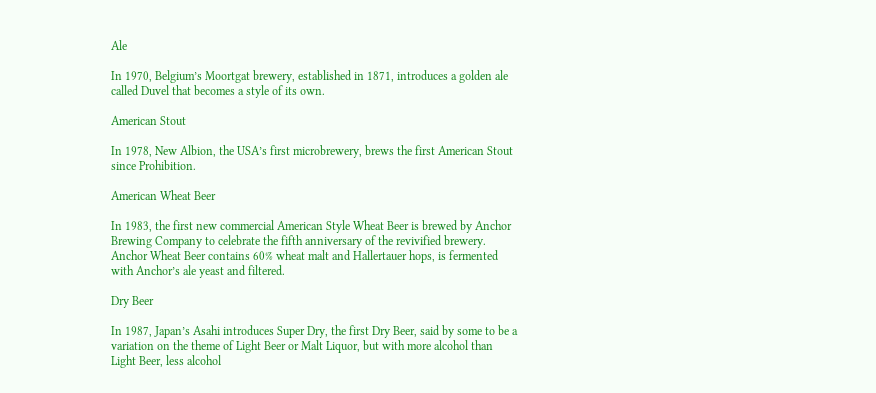Ale

In 1970, Belgium’s Moortgat brewery, established in 1871, introduces a golden ale called Duvel that becomes a style of its own.

American Stout

In 1978, New Albion, the USA’s first microbrewery, brews the first American Stout since Prohibition.

American Wheat Beer

In 1983, the first new commercial American Style Wheat Beer is brewed by Anchor Brewing Company to celebrate the fifth anniversary of the revivified brewery. Anchor Wheat Beer contains 60% wheat malt and Hallertauer hops, is fermented with Anchor’s ale yeast and filtered.

Dry Beer

In 1987, Japan’s Asahi introduces Super Dry, the first Dry Beer, said by some to be a variation on the theme of Light Beer or Malt Liquor, but with more alcohol than Light Beer, less alcohol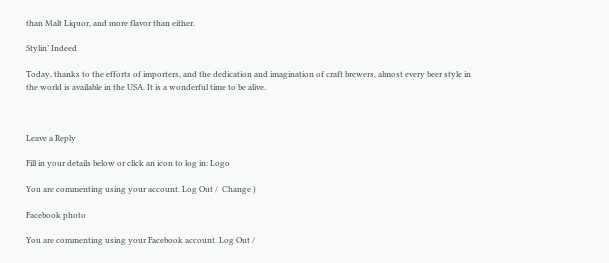than Malt Liquor, and more flavor than either.

Stylin’ Indeed

Today, thanks to the efforts of importers, and the dedication and imagination of craft brewers, almost every beer style in the world is available in the USA. It is a wonderful time to be alive.



Leave a Reply

Fill in your details below or click an icon to log in: Logo

You are commenting using your account. Log Out /  Change )

Facebook photo

You are commenting using your Facebook account. Log Out /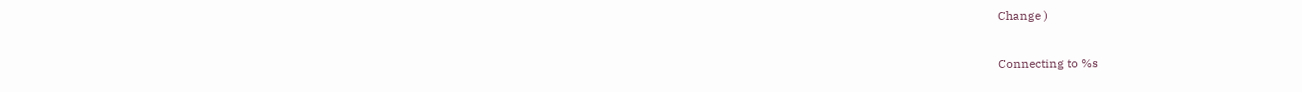Change )

Connecting to %s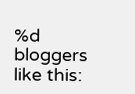%d bloggers like this: